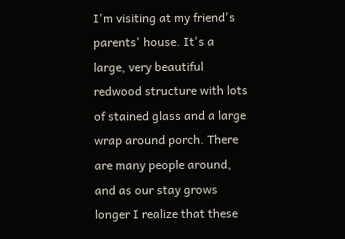I'm visiting at my friend's parents' house. It's a large, very beautiful redwood structure with lots of stained glass and a large wrap around porch. There are many people around, and as our stay grows longer I realize that these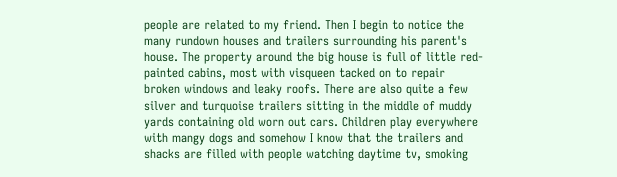people are related to my friend. Then I begin to notice the many rundown houses and trailers surrounding his parent's house. The property around the big house is full of little red-painted cabins, most with visqueen tacked on to repair broken windows and leaky roofs. There are also quite a few silver and turquoise trailers sitting in the middle of muddy yards containing old worn out cars. Children play everywhere with mangy dogs and somehow I know that the trailers and shacks are filled with people watching daytime tv, smoking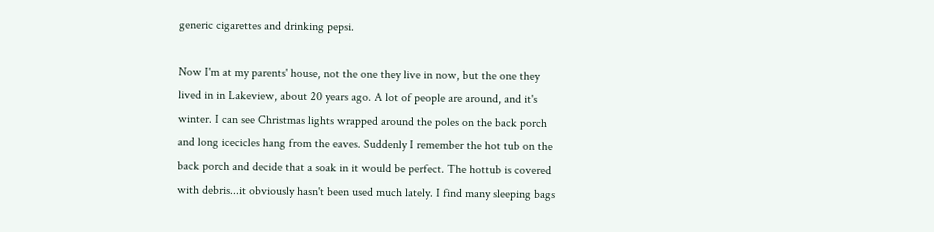generic cigarettes and drinking pepsi.

Now I'm at my parents' house, not the one they live in now, but the one they lived in in Lakeview, about 20 years ago. A lot of people are around, and it's winter. I can see Christmas lights wrapped around the poles on the back porch and long icecicles hang from the eaves. Suddenly I remember the hot tub on the back porch and decide that a soak in it would be perfect. The hottub is covered with debris...it obviously hasn't been used much lately. I find many sleeping bags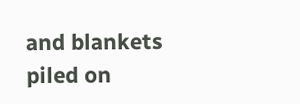and blankets piled on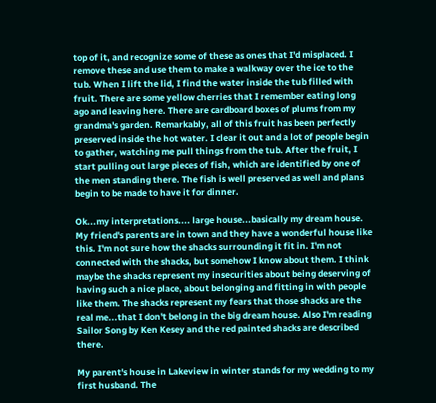top of it, and recognize some of these as ones that I'd misplaced. I remove these and use them to make a walkway over the ice to the tub. When I lift the lid, I find the water inside the tub filled with fruit. There are some yellow cherries that I remember eating long ago and leaving here. There are cardboard boxes of plums from my grandma's garden. Remarkably, all of this fruit has been perfectly preserved inside the hot water. I clear it out and a lot of people begin to gather, watching me pull things from the tub. After the fruit, I start pulling out large pieces of fish, which are identified by one of the men standing there. The fish is well preserved as well and plans begin to be made to have it for dinner.

Ok...my interpretations.... large house...basically my dream house. My friend's parents are in town and they have a wonderful house like this. I'm not sure how the shacks surrounding it fit in. I'm not connected with the shacks, but somehow I know about them. I think maybe the shacks represent my insecurities about being deserving of having such a nice place, about belonging and fitting in with people like them. The shacks represent my fears that those shacks are the real me...that I don't belong in the big dream house. Also I'm reading Sailor Song by Ken Kesey and the red painted shacks are described there.

My parent's house in Lakeview in winter stands for my wedding to my first husband. The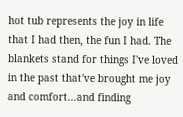hot tub represents the joy in life that I had then, the fun I had. The blankets stand for things I've loved in the past that've brought me joy and comfort...and finding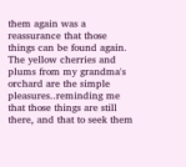them again was a reassurance that those things can be found again. The yellow cherries and plums from my grandma's orchard are the simple pleasures..reminding me that those things are still there, and that to seek them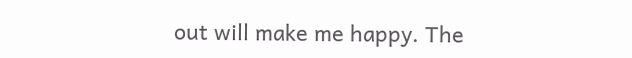out will make me happy. The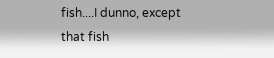fish....I dunno, except that fish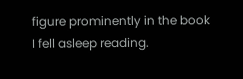figure prominently in the book I fell asleep reading.